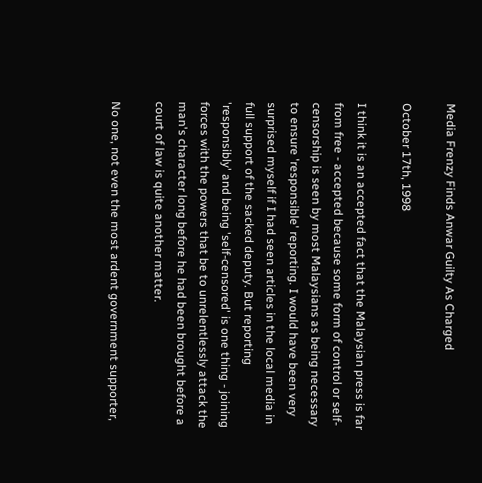Media Frenzy Finds Anwar Guilty As Charged

October 17th, 1998

I think it is an accepted fact that the Malaysian press is far from free - accepted because some form of control or self-censorship is seen by most Malaysians as being necessary to ensure 'responsible' reporting. I would have been very surprised myself if I had seen articles in the local media in full support of the sacked deputy. But reporting 'responsibly' and being 'self-censored' is one thing - joining forces with the powers that be to unrelentlessly attack the man's character long before he had been brought before a court of law is quite another matter.

No one, not even the most ardent government supporter,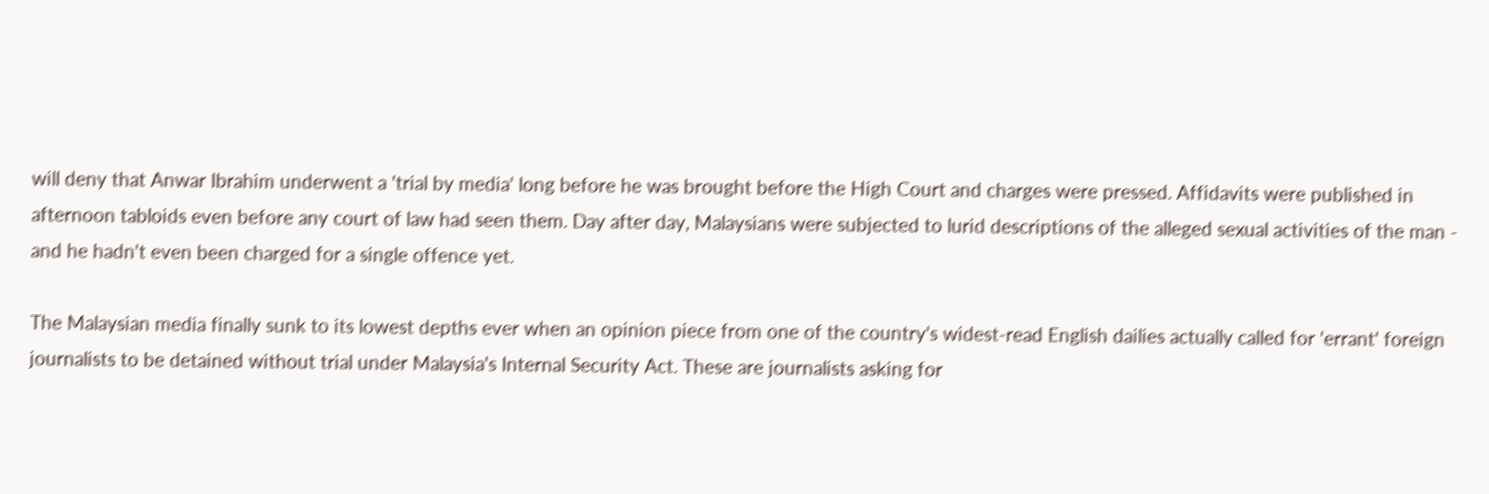will deny that Anwar Ibrahim underwent a 'trial by media' long before he was brought before the High Court and charges were pressed. Affidavits were published in afternoon tabloids even before any court of law had seen them. Day after day, Malaysians were subjected to lurid descriptions of the alleged sexual activities of the man - and he hadn't even been charged for a single offence yet.

The Malaysian media finally sunk to its lowest depths ever when an opinion piece from one of the country's widest-read English dailies actually called for 'errant' foreign journalists to be detained without trial under Malaysia's Internal Security Act. These are journalists asking for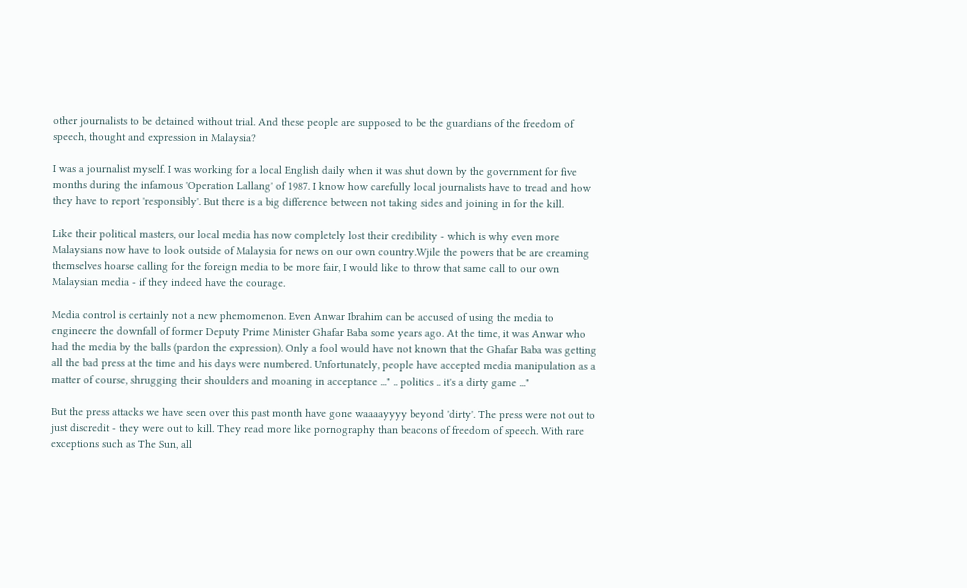other journalists to be detained without trial. And these people are supposed to be the guardians of the freedom of speech, thought and expression in Malaysia?

I was a journalist myself. I was working for a local English daily when it was shut down by the government for five months during the infamous 'Operation Lallang' of 1987. I know how carefully local journalists have to tread and how they have to report 'responsibly'. But there is a big difference between not taking sides and joining in for the kill.

Like their political masters, our local media has now completely lost their credibility - which is why even more Malaysians now have to look outside of Malaysia for news on our own country.Wjile the powers that be are creaming themselves hoarse calling for the foreign media to be more fair, I would like to throw that same call to our own Malaysian media - if they indeed have the courage.

Media control is certainly not a new phemomenon. Even Anwar Ibrahim can be accused of using the media to engineere the downfall of former Deputy Prime Minister Ghafar Baba some years ago. At the time, it was Anwar who had the media by the balls (pardon the expression). Only a fool would have not known that the Ghafar Baba was getting all the bad press at the time and his days were numbered. Unfortunately, people have accepted media manipulation as a matter of course, shrugging their shoulders and moaning in acceptance ..." .. politics .. it's a dirty game ..."

But the press attacks we have seen over this past month have gone waaaayyyy beyond 'dirty'. The press were not out to just discredit - they were out to kill. They read more like pornography than beacons of freedom of speech. With rare exceptions such as The Sun, all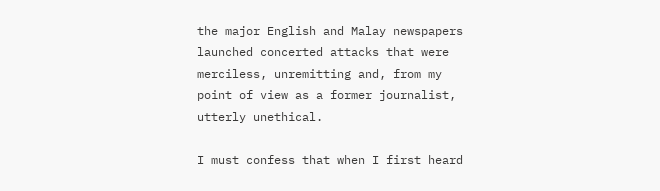the major English and Malay newspapers launched concerted attacks that were merciless, unremitting and, from my point of view as a former journalist, utterly unethical.

I must confess that when I first heard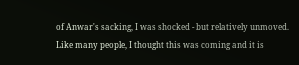of Anwar's sacking, I was shocked - but relatively unmoved. Like many people, I thought this was coming and it is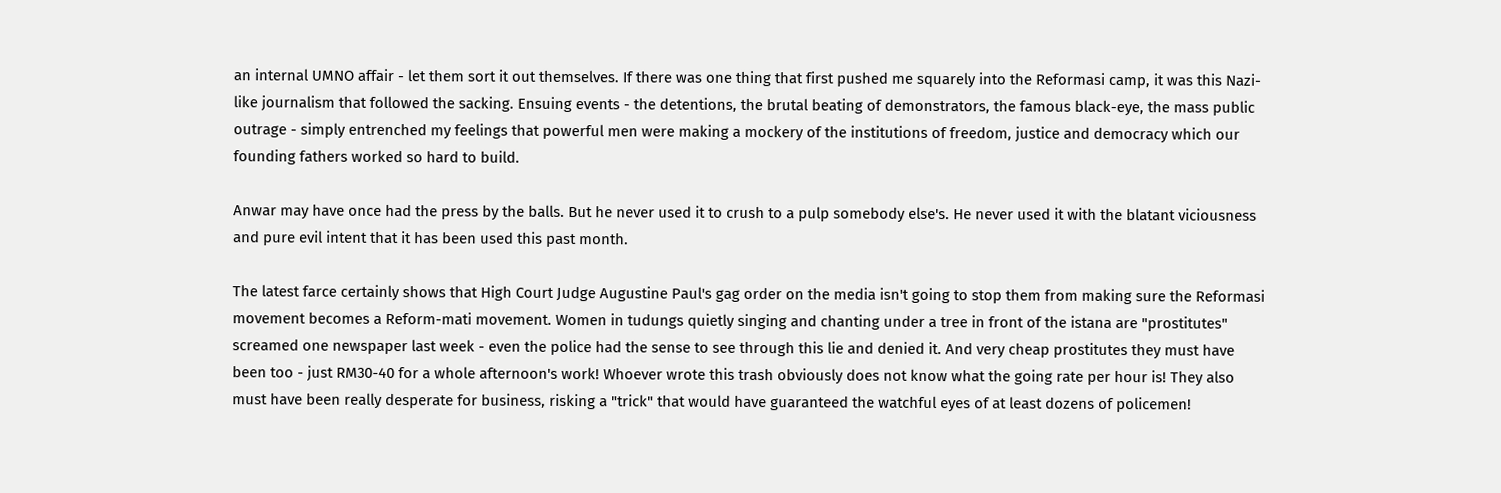an internal UMNO affair - let them sort it out themselves. If there was one thing that first pushed me squarely into the Reformasi camp, it was this Nazi-like journalism that followed the sacking. Ensuing events - the detentions, the brutal beating of demonstrators, the famous black-eye, the mass public outrage - simply entrenched my feelings that powerful men were making a mockery of the institutions of freedom, justice and democracy which our founding fathers worked so hard to build.

Anwar may have once had the press by the balls. But he never used it to crush to a pulp somebody else's. He never used it with the blatant viciousness and pure evil intent that it has been used this past month.

The latest farce certainly shows that High Court Judge Augustine Paul's gag order on the media isn't going to stop them from making sure the Reformasi movement becomes a Reform-mati movement. Women in tudungs quietly singing and chanting under a tree in front of the istana are "prostitutes" screamed one newspaper last week - even the police had the sense to see through this lie and denied it. And very cheap prostitutes they must have been too - just RM30-40 for a whole afternoon's work! Whoever wrote this trash obviously does not know what the going rate per hour is! They also must have been really desperate for business, risking a "trick" that would have guaranteed the watchful eyes of at least dozens of policemen!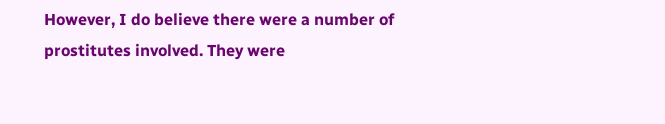However, I do believe there were a number of prostitutes involved. They were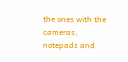the ones with the cameras, notepads and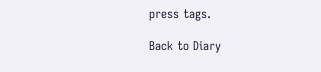press tags.

Back to Diary